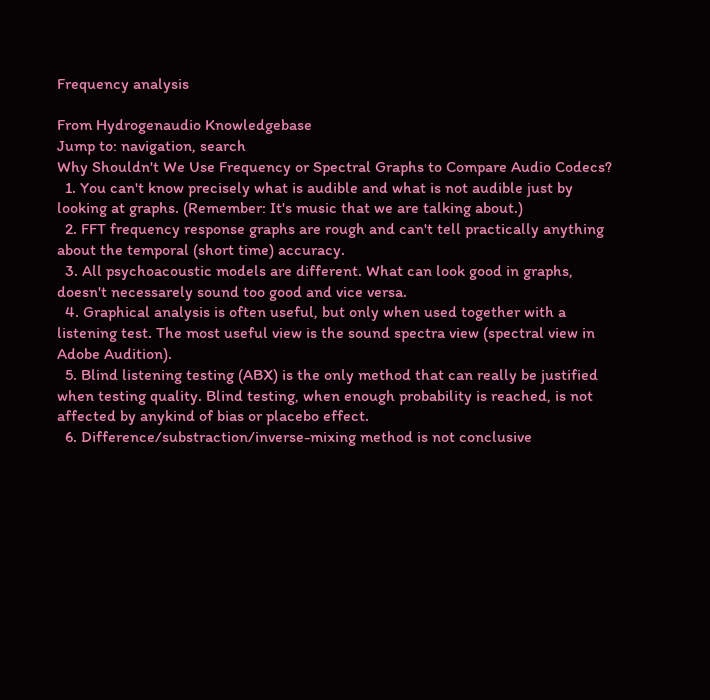Frequency analysis

From Hydrogenaudio Knowledgebase
Jump to: navigation, search
Why Shouldn't We Use Frequency or Spectral Graphs to Compare Audio Codecs?
  1. You can't know precisely what is audible and what is not audible just by looking at graphs. (Remember: It's music that we are talking about.)
  2. FFT frequency response graphs are rough and can't tell practically anything about the temporal (short time) accuracy.
  3. All psychoacoustic models are different. What can look good in graphs, doesn't necessarely sound too good and vice versa.
  4. Graphical analysis is often useful, but only when used together with a listening test. The most useful view is the sound spectra view (spectral view in Adobe Audition).
  5. Blind listening testing (ABX) is the only method that can really be justified when testing quality. Blind testing, when enough probability is reached, is not affected by anykind of bias or placebo effect.
  6. Difference/substraction/inverse-mixing method is not conclusive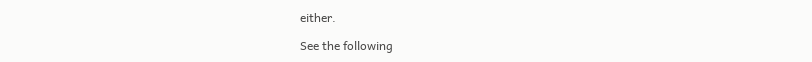either.

See the following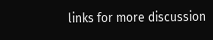links for more discussion